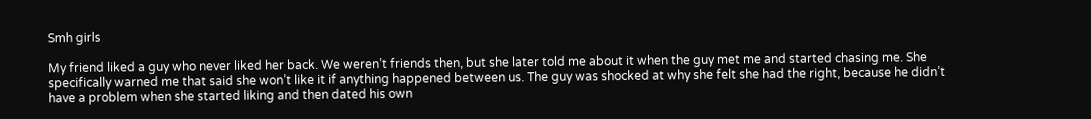Smh girls

My friend liked a guy who never liked her back. We weren’t friends then, but she later told me about it when the guy met me and started chasing me. She specifically warned me that said she won’t like it if anything happened between us. The guy was shocked at why she felt she had the right, because he didn’t have a problem when she started liking and then dated his own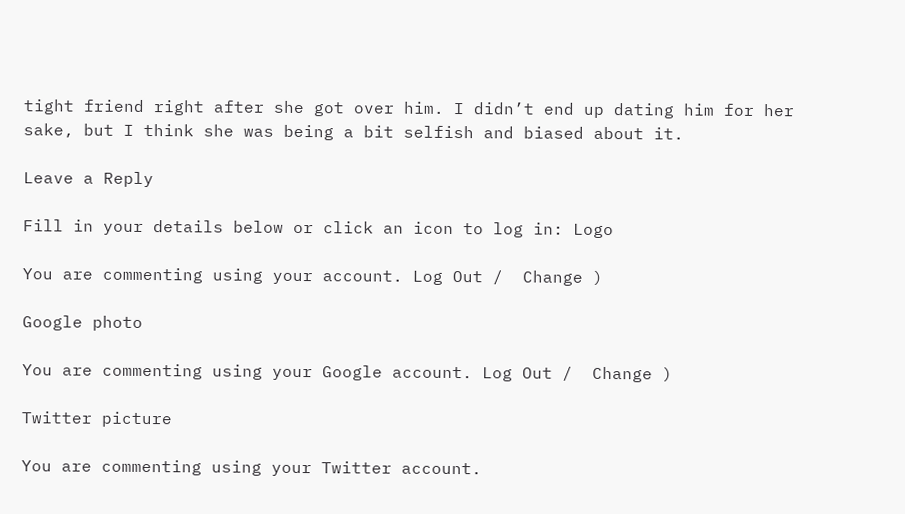tight friend right after she got over him. I didn’t end up dating him for her sake, but I think she was being a bit selfish and biased about it.

Leave a Reply

Fill in your details below or click an icon to log in: Logo

You are commenting using your account. Log Out /  Change )

Google photo

You are commenting using your Google account. Log Out /  Change )

Twitter picture

You are commenting using your Twitter account.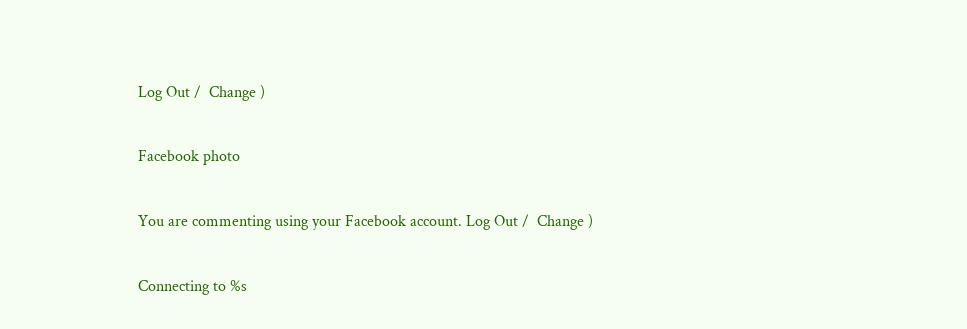Log Out /  Change )

Facebook photo

You are commenting using your Facebook account. Log Out /  Change )

Connecting to %s